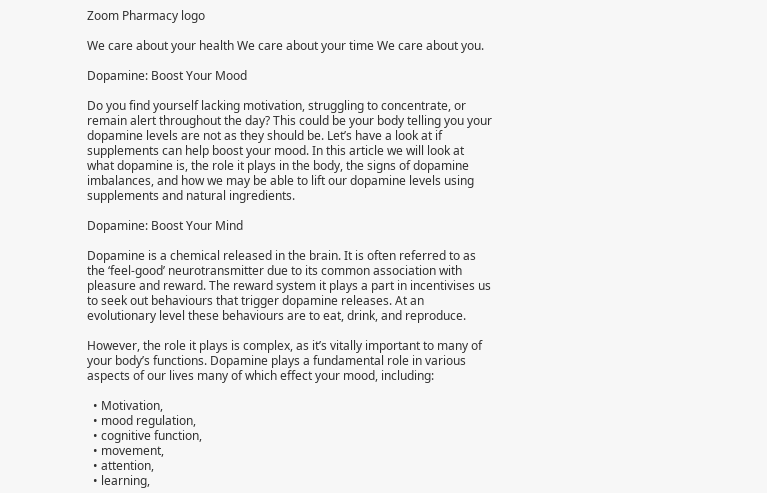Zoom Pharmacy logo

We care about your health We care about your time We care about you.

Dopamine: Boost Your Mood

Do you find yourself lacking motivation, struggling to concentrate, or remain alert throughout the day? This could be your body telling you your dopamine levels are not as they should be. Let’s have a look at if supplements can help boost your mood. In this article we will look at what dopamine is, the role it plays in the body, the signs of dopamine imbalances, and how we may be able to lift our dopamine levels using supplements and natural ingredients.

Dopamine: Boost Your Mind

Dopamine is a chemical released in the brain. It is often referred to as the ‘feel-good’ neurotransmitter due to its common association with pleasure and reward. The reward system it plays a part in incentivises us to seek out behaviours that trigger dopamine releases. At an evolutionary level these behaviours are to eat, drink, and reproduce.

However, the role it plays is complex, as it’s vitally important to many of your body’s functions. Dopamine plays a fundamental role in various aspects of our lives many of which effect your mood, including:

  • Motivation,
  • mood regulation,
  • cognitive function,
  • movement,
  • attention,
  • learning,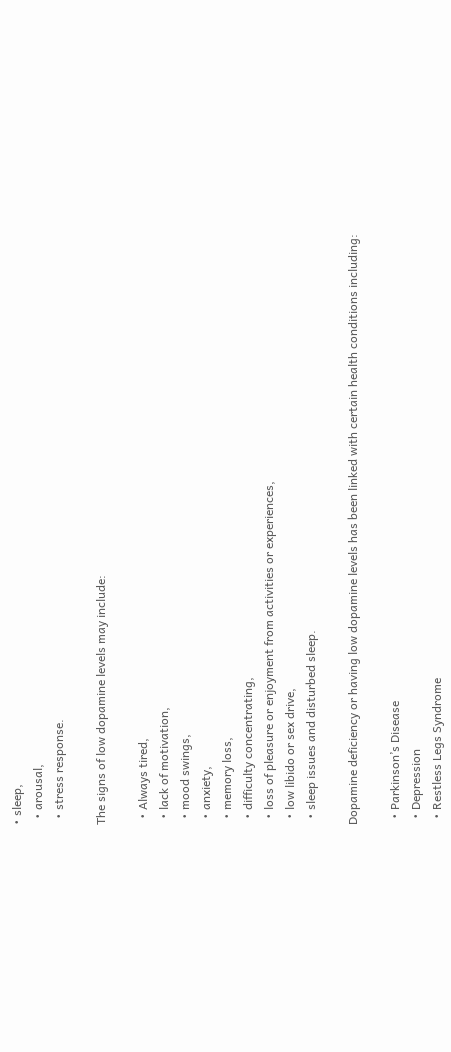• sleep,
  • arousal,
  • stress response.

The signs of low dopamine levels may include:

  • Always tired,
  • lack of motivation,
  • mood swings,
  • anxiety,
  • memory loss,
  • difficulty concentrating,
  • loss of pleasure or enjoyment from activities or experiences,
  • low libido or sex drive,
  • sleep issues and disturbed sleep.

Dopamine deficiency or having low dopamine levels has been linked with certain health conditions including:

  • Parkinson’s Disease
  • Depression
  • Restless Legs Syndrome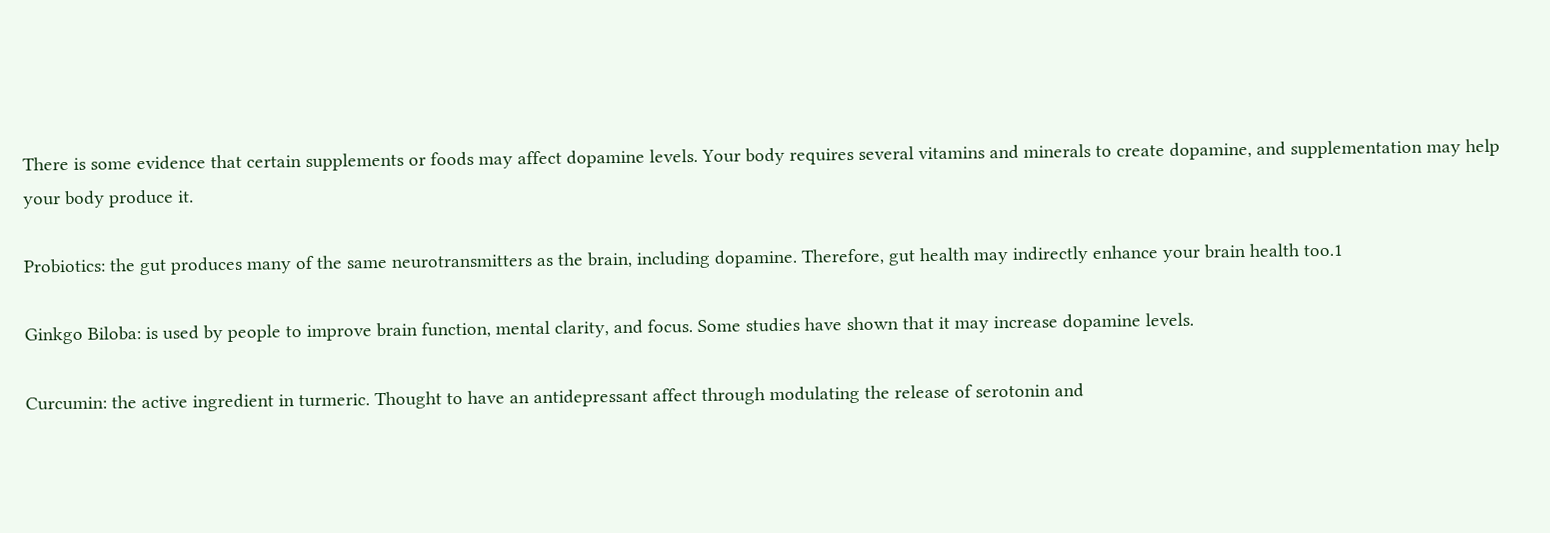There is some evidence that certain supplements or foods may affect dopamine levels. Your body requires several vitamins and minerals to create dopamine, and supplementation may help your body produce it.

Probiotics: the gut produces many of the same neurotransmitters as the brain, including dopamine. Therefore, gut health may indirectly enhance your brain health too.1

Ginkgo Biloba: is used by people to improve brain function, mental clarity, and focus. Some studies have shown that it may increase dopamine levels.

Curcumin: the active ingredient in turmeric. Thought to have an antidepressant affect through modulating the release of serotonin and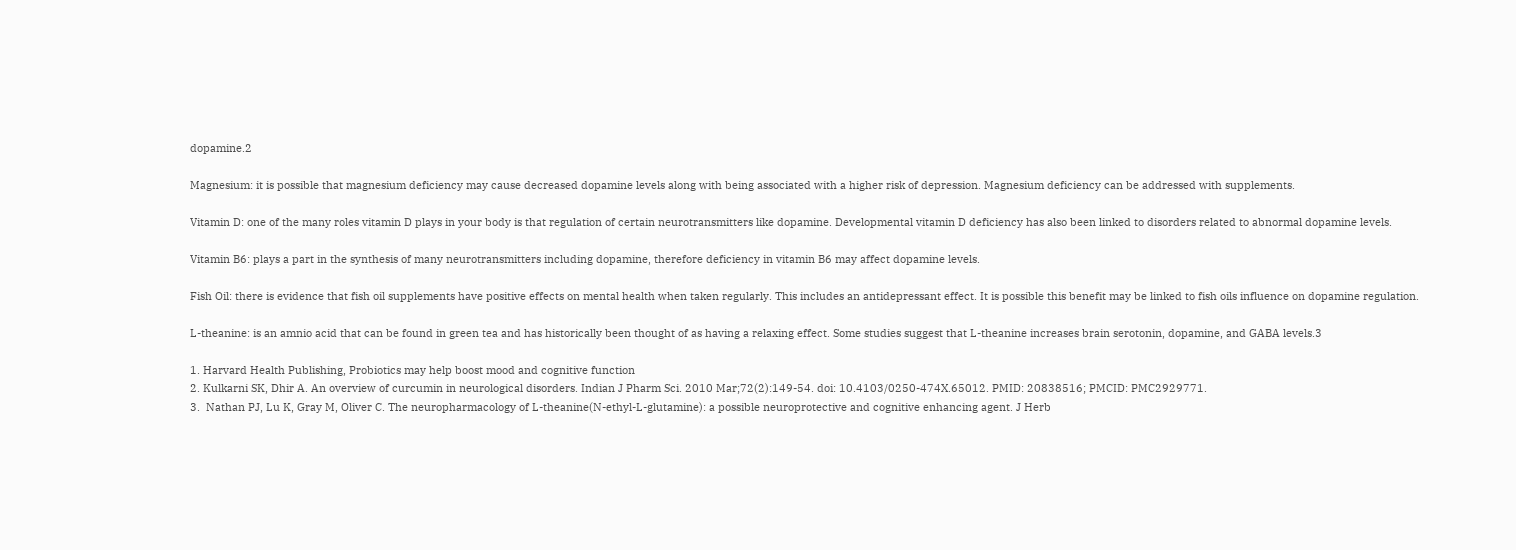dopamine.2

Magnesium: it is possible that magnesium deficiency may cause decreased dopamine levels along with being associated with a higher risk of depression. Magnesium deficiency can be addressed with supplements.

Vitamin D: one of the many roles vitamin D plays in your body is that regulation of certain neurotransmitters like dopamine. Developmental vitamin D deficiency has also been linked to disorders related to abnormal dopamine levels.

Vitamin B6: plays a part in the synthesis of many neurotransmitters including dopamine, therefore deficiency in vitamin B6 may affect dopamine levels.

Fish Oil: there is evidence that fish oil supplements have positive effects on mental health when taken regularly. This includes an antidepressant effect. It is possible this benefit may be linked to fish oils influence on dopamine regulation.

L-theanine: is an amnio acid that can be found in green tea and has historically been thought of as having a relaxing effect. Some studies suggest that L-theanine increases brain serotonin, dopamine, and GABA levels.3

1. Harvard Health Publishing, Probiotics may help boost mood and cognitive function
2. Kulkarni SK, Dhir A. An overview of curcumin in neurological disorders. Indian J Pharm Sci. 2010 Mar;72(2):149-54. doi: 10.4103/0250-474X.65012. PMID: 20838516; PMCID: PMC2929771.
3.  Nathan PJ, Lu K, Gray M, Oliver C. The neuropharmacology of L-theanine(N-ethyl-L-glutamine): a possible neuroprotective and cognitive enhancing agent. J Herb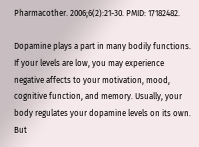Pharmacother. 2006;6(2):21-30. PMID: 17182482.

Dopamine plays a part in many bodily functions. If your levels are low, you may experience negative affects to your motivation, mood, cognitive function, and memory. Usually, your body regulates your dopamine levels on its own. But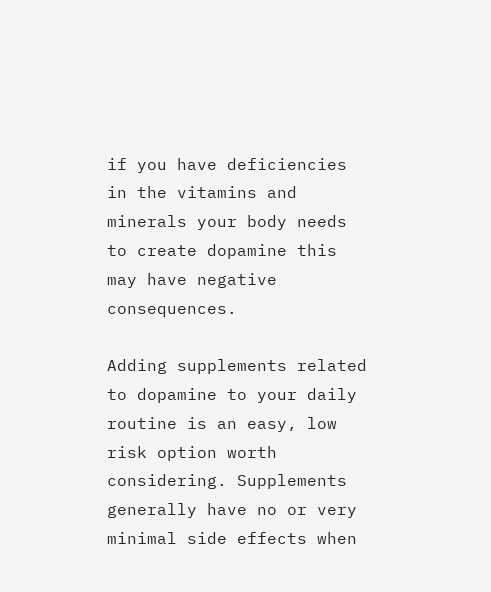if you have deficiencies in the vitamins and minerals your body needs to create dopamine this may have negative consequences.

Adding supplements related to dopamine to your daily routine is an easy, low risk option worth considering. Supplements generally have no or very minimal side effects when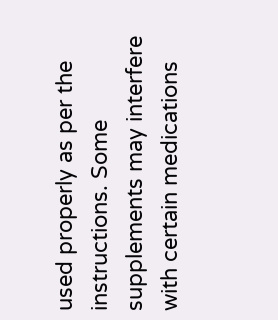used properly as per the instructions. Some supplements may interfere with certain medications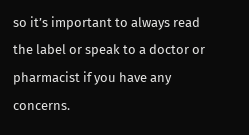so it’s important to always read the label or speak to a doctor or pharmacist if you have any concerns.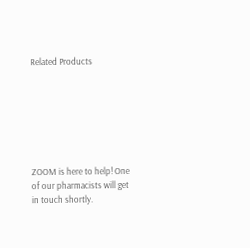Related Products







ZOOM is here to help! One of our pharmacists will get in touch shortly.